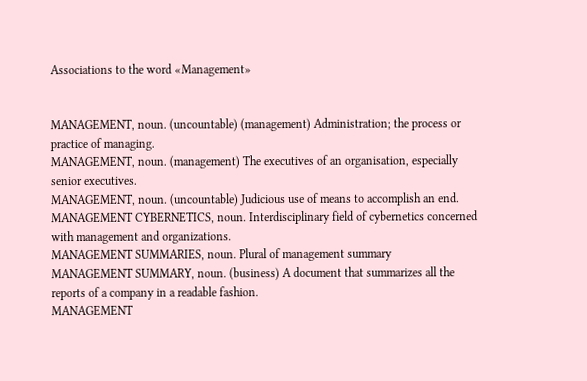Associations to the word «Management»


MANAGEMENT, noun. (uncountable) (management) Administration; the process or practice of managing.
MANAGEMENT, noun. (management) The executives of an organisation, especially senior executives.
MANAGEMENT, noun. (uncountable) Judicious use of means to accomplish an end.
MANAGEMENT CYBERNETICS, noun. Interdisciplinary field of cybernetics concerned with management and organizations.
MANAGEMENT SUMMARIES, noun. Plural of management summary
MANAGEMENT SUMMARY, noun. (business) A document that summarizes all the reports of a company in a readable fashion.
MANAGEMENT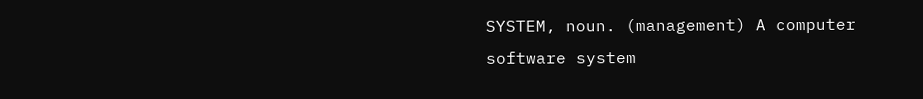SYSTEM, noun. (management) A computer software system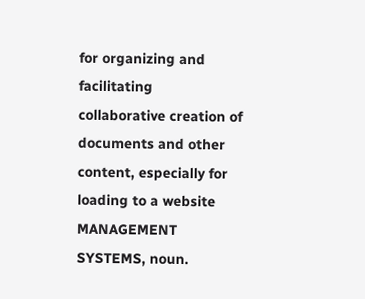for organizing and facilitating collaborative creation of documents and other content, especially for loading to a website
MANAGEMENT SYSTEMS, noun.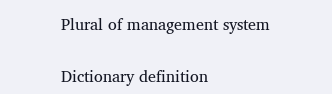Plural of management system

Dictionary definition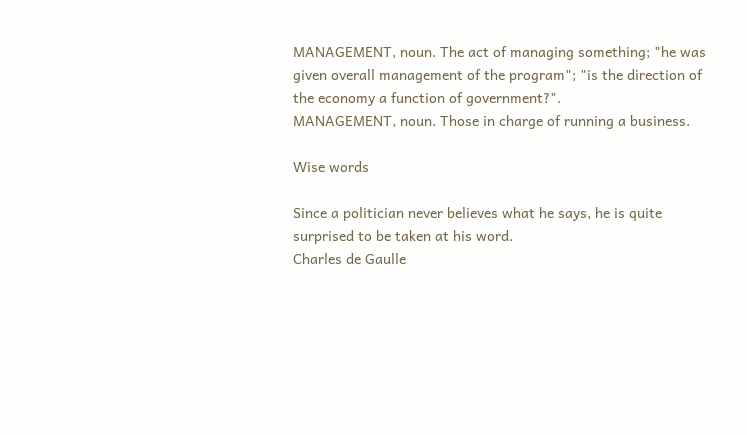MANAGEMENT, noun. The act of managing something; "he was given overall management of the program"; "is the direction of the economy a function of government?".
MANAGEMENT, noun. Those in charge of running a business.

Wise words

Since a politician never believes what he says, he is quite surprised to be taken at his word.
Charles de Gaulle